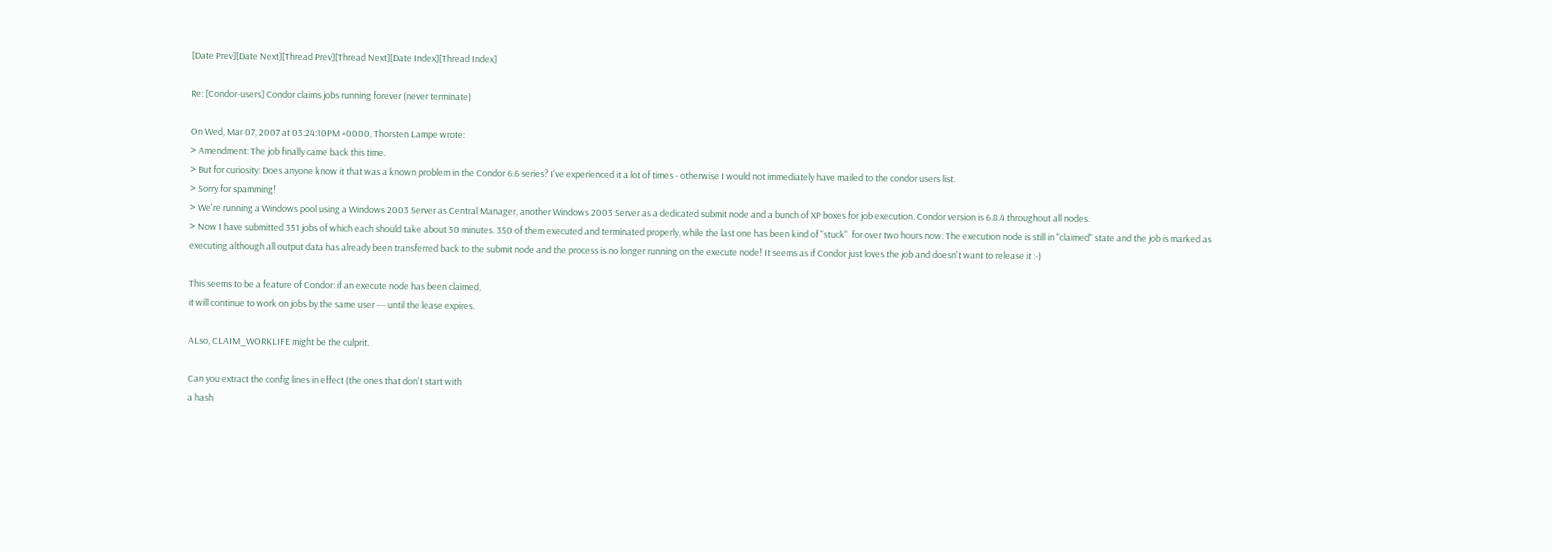[Date Prev][Date Next][Thread Prev][Thread Next][Date Index][Thread Index]

Re: [Condor-users] Condor claims jobs running forever (never terminate)

On Wed, Mar 07, 2007 at 03:24:10PM +0000, Thorsten Lampe wrote:
> Amendment: The job finally came back this time.
> But for curiosity: Does anyone know it that was a known problem in the Condor 6.6 series? I've experienced it a lot of times - otherwise I would not immediately have mailed to the condor users list.
> Sorry for spamming!
> We're running a Windows pool using a Windows 2003 Server as Central Manager, another Windows 2003 Server as a dedicated submit node and a bunch of XP boxes for job execution. Condor version is 6.8.4 throughout all nodes.
> Now I have submitted 351 jobs of which each should take about 50 minutes. 350 of them executed and terminated properly, while the last one has been kind of "stuck"  for over two hours now. The execution node is still in "claimed" state and the job is marked as executing although all output data has already been transferred back to the submit node and the process is no longer running on the execute node! It seems as if Condor just loves the job and doesn't want to release it :-)

This seems to be a feature of Condor: if an execute node has been claimed,
it will continue to work on jobs by the same user --- until the lease expires.

ALso, CLAIM_WORKLIFE might be the culprit.

Can you extract the config lines in effect (the ones that don't start with
a hash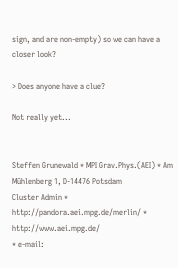sign, and are non-empty) so we can have a closer look?

> Does anyone have a clue?

Not really yet...


Steffen Grunewald * MPI Grav.Phys.(AEI) * Am Mühlenberg 1, D-14476 Potsdam
Cluster Admin * http://pandora.aei.mpg.de/merlin/ * http://www.aei.mpg.de/
* e-mail: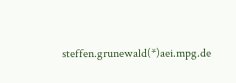steffen.grunewald(*)aei.mpg.de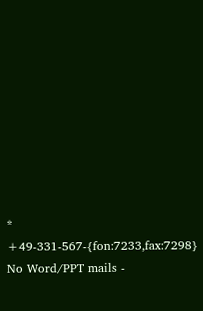* +49-331-567-{fon:7233,fax:7298}
No Word/PPT mails -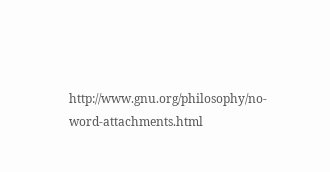http://www.gnu.org/philosophy/no-word-attachments.html